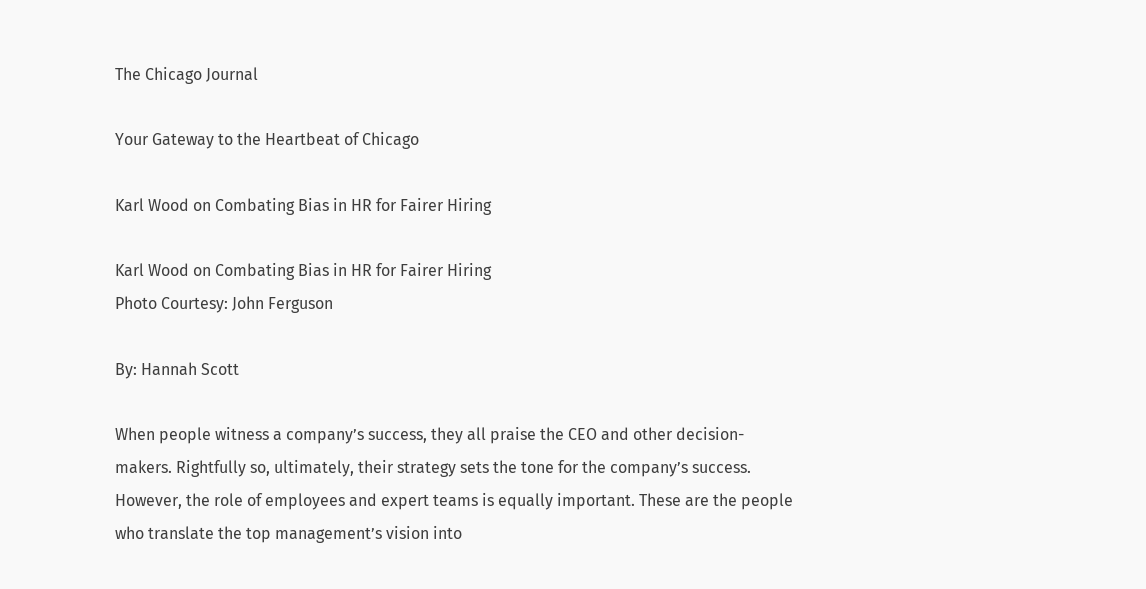The Chicago Journal

Your Gateway to the Heartbeat of Chicago

Karl Wood on Combating Bias in HR for Fairer Hiring

Karl Wood on Combating Bias in HR for Fairer Hiring
Photo Courtesy: John Ferguson

By: Hannah Scott

When people witness a company’s success, they all praise the CEO and other decision-makers. Rightfully so, ultimately, their strategy sets the tone for the company’s success. However, the role of employees and expert teams is equally important. These are the people who translate the top management’s vision into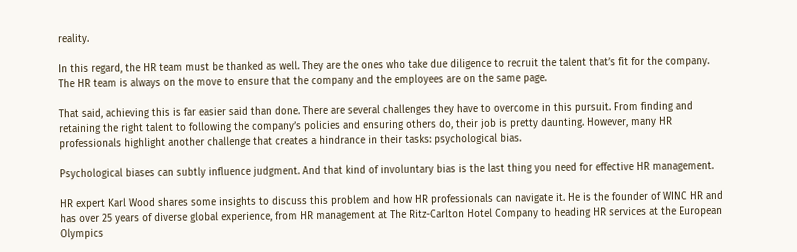reality.

In this regard, the HR team must be thanked as well. They are the ones who take due diligence to recruit the talent that’s fit for the company. The HR team is always on the move to ensure that the company and the employees are on the same page.

That said, achieving this is far easier said than done. There are several challenges they have to overcome in this pursuit. From finding and retaining the right talent to following the company’s policies and ensuring others do, their job is pretty daunting. However, many HR professionals highlight another challenge that creates a hindrance in their tasks: psychological bias.

Psychological biases can subtly influence judgment. And that kind of involuntary bias is the last thing you need for effective HR management.

HR expert Karl Wood shares some insights to discuss this problem and how HR professionals can navigate it. He is the founder of WINC HR and has over 25 years of diverse global experience, from HR management at The Ritz-Carlton Hotel Company to heading HR services at the European Olympics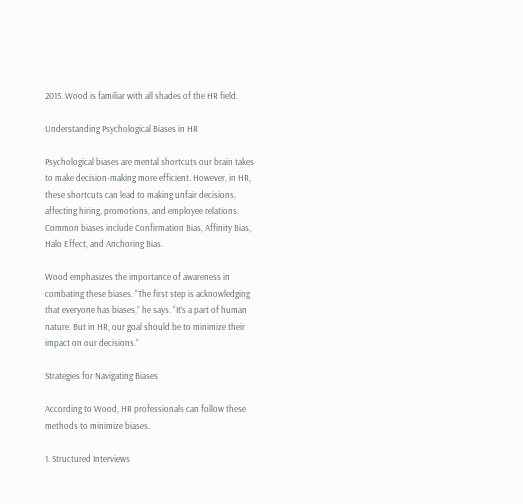2015. Wood is familiar with all shades of the HR field.

Understanding Psychological Biases in HR

Psychological biases are mental shortcuts our brain takes to make decision-making more efficient. However, in HR, these shortcuts can lead to making unfair decisions, affecting hiring, promotions, and employee relations. Common biases include Confirmation Bias, Affinity Bias, Halo Effect, and Anchoring Bias.

Wood emphasizes the importance of awareness in combating these biases. “The first step is acknowledging that everyone has biases,” he says. “It’s a part of human nature. But in HR, our goal should be to minimize their impact on our decisions.”

Strategies for Navigating Biases

According to Wood, HR professionals can follow these methods to minimize biases.

1. Structured Interviews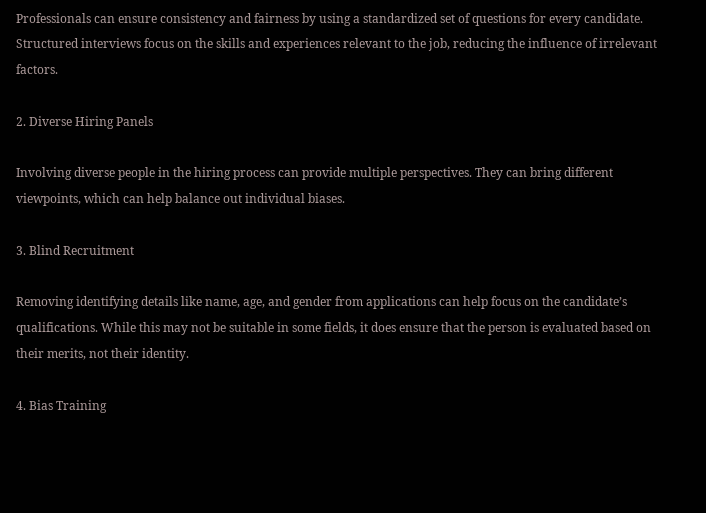Professionals can ensure consistency and fairness by using a standardized set of questions for every candidate. Structured interviews focus on the skills and experiences relevant to the job, reducing the influence of irrelevant factors.

2. Diverse Hiring Panels

Involving diverse people in the hiring process can provide multiple perspectives. They can bring different viewpoints, which can help balance out individual biases.

3. Blind Recruitment

Removing identifying details like name, age, and gender from applications can help focus on the candidate’s qualifications. While this may not be suitable in some fields, it does ensure that the person is evaluated based on their merits, not their identity.

4. Bias Training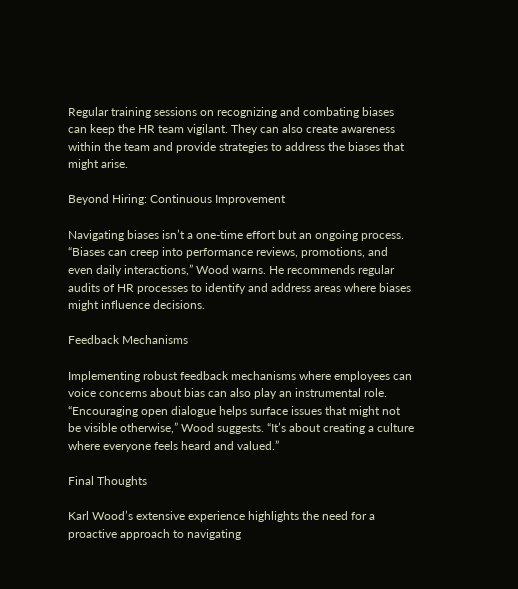Regular training sessions on recognizing and combating biases can keep the HR team vigilant. They can also create awareness within the team and provide strategies to address the biases that might arise.

Beyond Hiring: Continuous Improvement

Navigating biases isn’t a one-time effort but an ongoing process. “Biases can creep into performance reviews, promotions, and even daily interactions,” Wood warns. He recommends regular audits of HR processes to identify and address areas where biases might influence decisions.

Feedback Mechanisms

Implementing robust feedback mechanisms where employees can voice concerns about bias can also play an instrumental role. “Encouraging open dialogue helps surface issues that might not be visible otherwise,” Wood suggests. “It’s about creating a culture where everyone feels heard and valued.”

Final Thoughts

Karl Wood’s extensive experience highlights the need for a proactive approach to navigating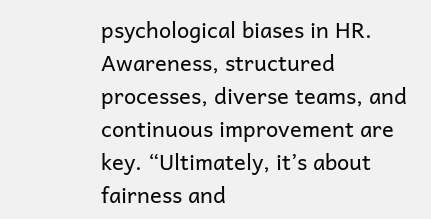psychological biases in HR. Awareness, structured processes, diverse teams, and continuous improvement are key. “Ultimately, it’s about fairness and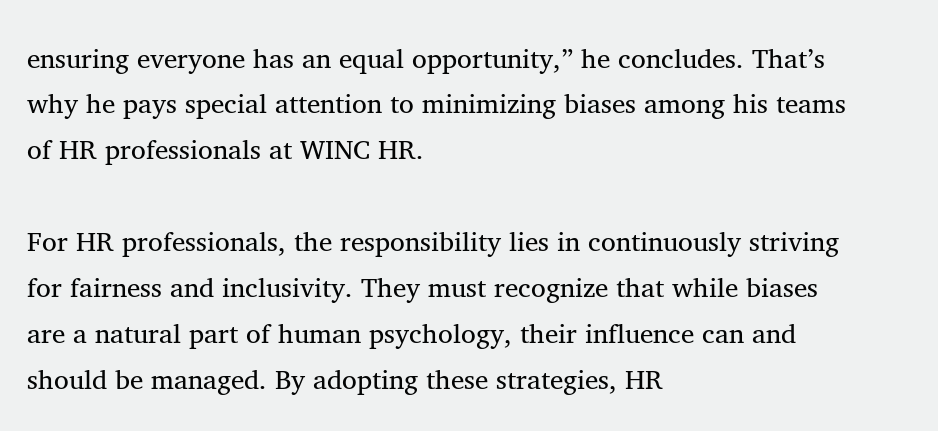ensuring everyone has an equal opportunity,” he concludes. That’s why he pays special attention to minimizing biases among his teams of HR professionals at WINC HR.

For HR professionals, the responsibility lies in continuously striving for fairness and inclusivity. They must recognize that while biases are a natural part of human psychology, their influence can and should be managed. By adopting these strategies, HR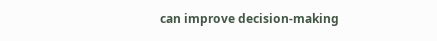can improve decision-making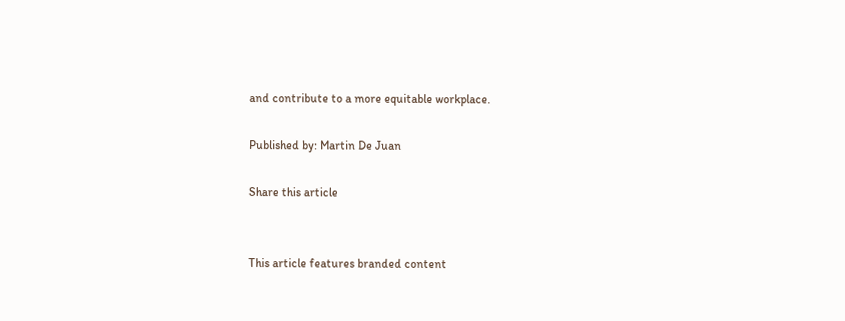and contribute to a more equitable workplace.

Published by: Martin De Juan

Share this article


This article features branded content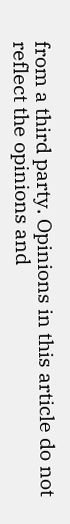from a third party. Opinions in this article do not reflect the opinions and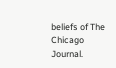beliefs of The Chicago Journal.